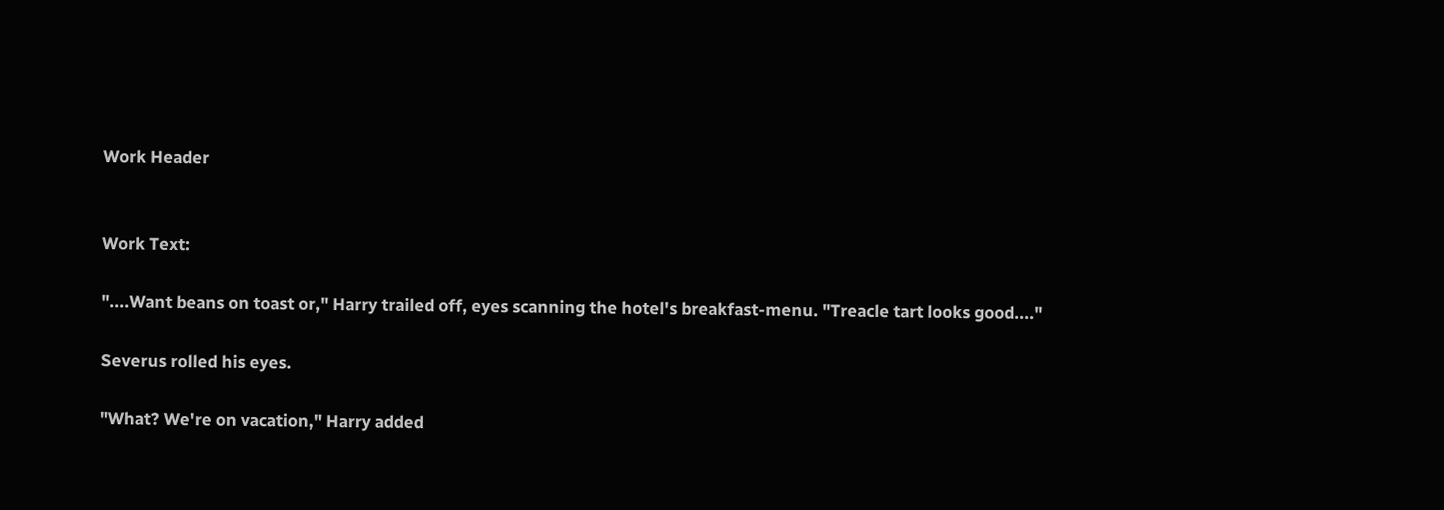Work Header


Work Text:

"....Want beans on toast or," Harry trailed off, eyes scanning the hotel's breakfast-menu. "Treacle tart looks good...."

Severus rolled his eyes.

"What? We're on vacation," Harry added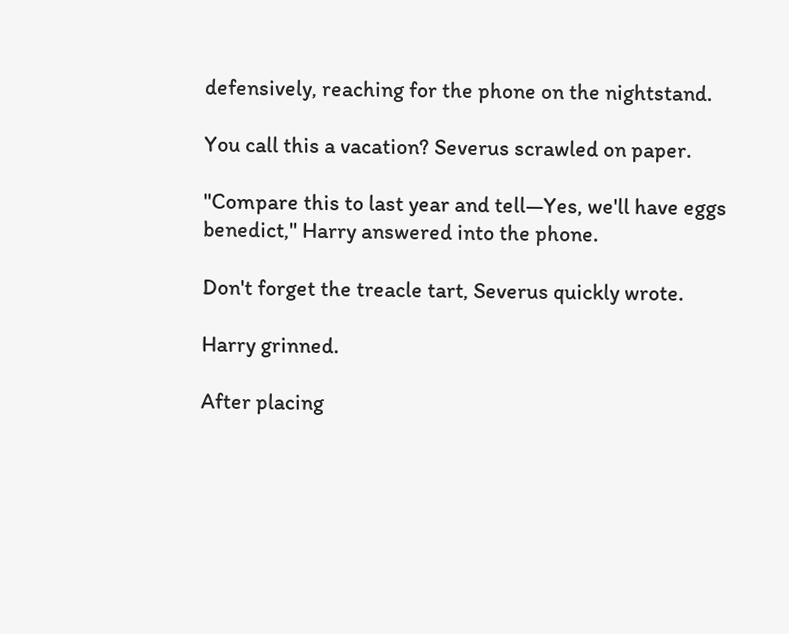defensively, reaching for the phone on the nightstand.

You call this a vacation? Severus scrawled on paper.

"Compare this to last year and tell—Yes, we'll have eggs benedict," Harry answered into the phone.

Don't forget the treacle tart, Severus quickly wrote.

Harry grinned.

After placing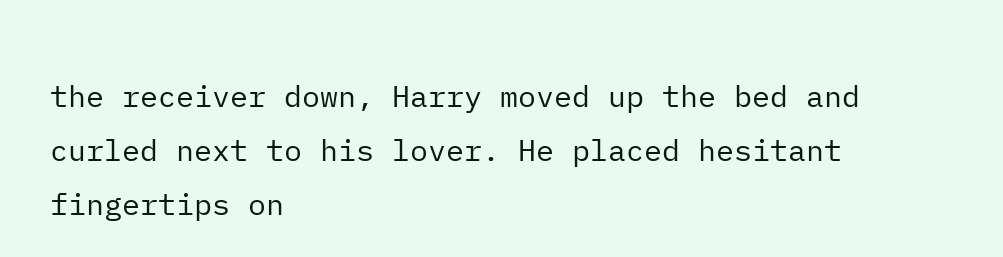the receiver down, Harry moved up the bed and curled next to his lover. He placed hesitant fingertips on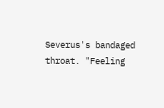Severus's bandaged throat. "Feeling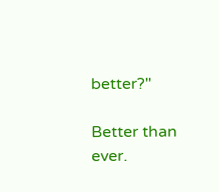better?"

Better than ever.